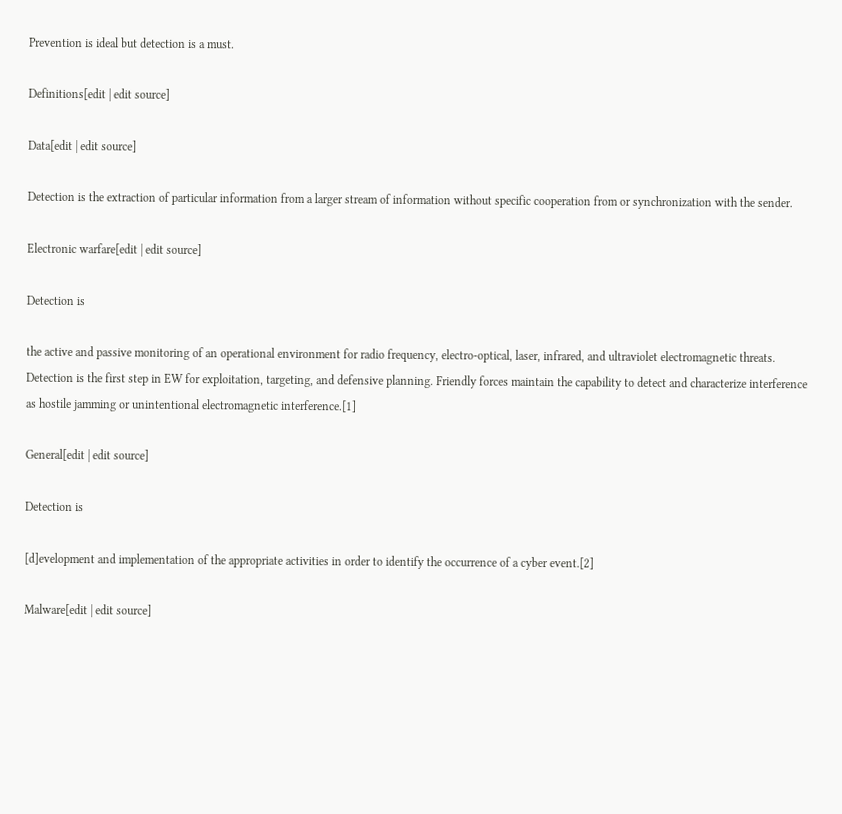Prevention is ideal but detection is a must.

Definitions[edit | edit source]

Data[edit | edit source]

Detection is the extraction of particular information from a larger stream of information without specific cooperation from or synchronization with the sender.

Electronic warfare[edit | edit source]

Detection is

the active and passive monitoring of an operational environment for radio frequency, electro-optical, laser, infrared, and ultraviolet electromagnetic threats. Detection is the first step in EW for exploitation, targeting, and defensive planning. Friendly forces maintain the capability to detect and characterize interference as hostile jamming or unintentional electromagnetic interference.[1]

General[edit | edit source]

Detection is

[d]evelopment and implementation of the appropriate activities in order to identify the occurrence of a cyber event.[2]

Malware[edit | edit source]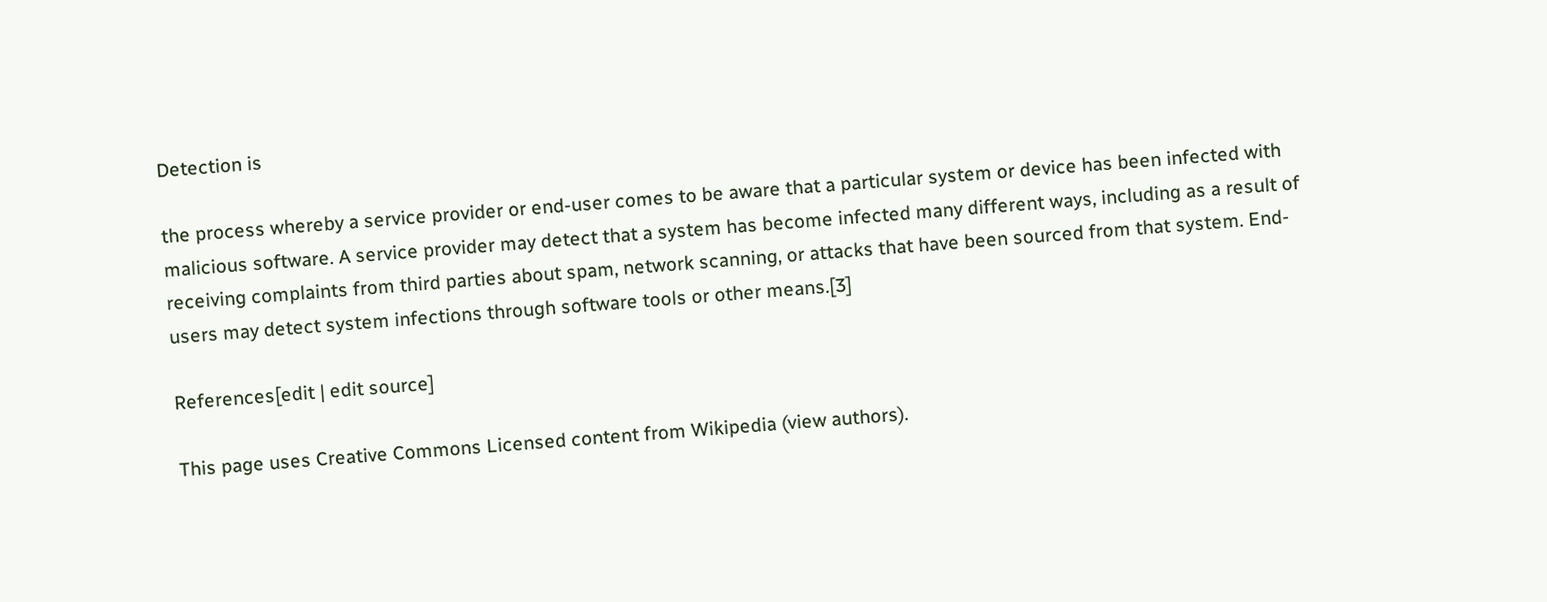Detection is

the process whereby a service provider or end-user comes to be aware that a particular system or device has been infected with malicious software. A service provider may detect that a system has become infected many different ways, including as a result of receiving complaints from third parties about spam, network scanning, or attacks that have been sourced from that system. End-users may detect system infections through software tools or other means.[3]

References[edit | edit source]

This page uses Creative Commons Licensed content from Wikipedia (view authors).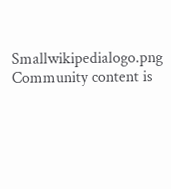Smallwikipedialogo.png
Community content is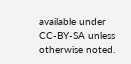available under CC-BY-SA unless otherwise noted.